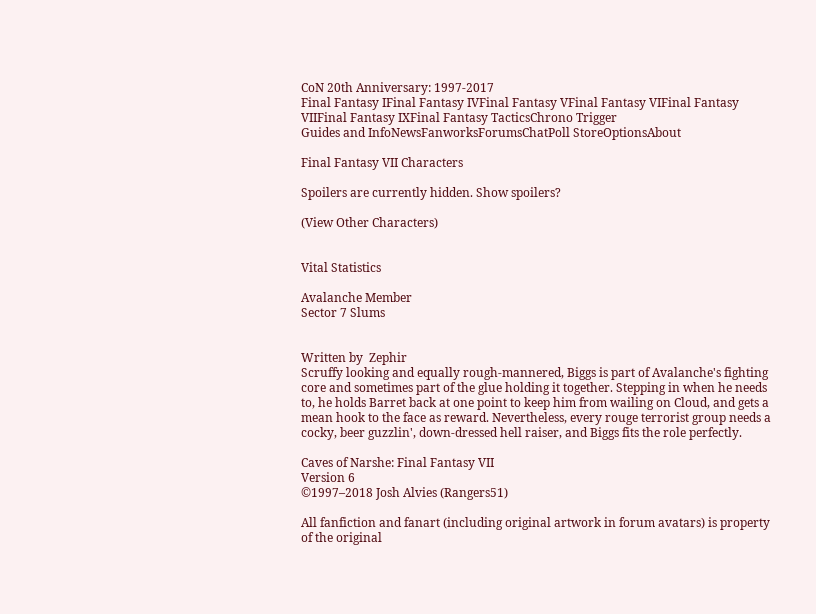CoN 20th Anniversary: 1997-2017
Final Fantasy IFinal Fantasy IVFinal Fantasy VFinal Fantasy VIFinal Fantasy VIIFinal Fantasy IXFinal Fantasy TacticsChrono Trigger
Guides and InfoNewsFanworksForumsChatPoll StoreOptionsAbout

Final Fantasy VII Characters

Spoilers are currently hidden. Show spoilers?

(View Other Characters)


Vital Statistics

Avalanche Member
Sector 7 Slums


Written by  Zephir
Scruffy looking and equally rough-mannered, Biggs is part of Avalanche's fighting core and sometimes part of the glue holding it together. Stepping in when he needs to, he holds Barret back at one point to keep him from wailing on Cloud, and gets a mean hook to the face as reward. Nevertheless, every rouge terrorist group needs a cocky, beer guzzlin', down-dressed hell raiser, and Biggs fits the role perfectly.

Caves of Narshe: Final Fantasy VII
Version 6
©1997–2018 Josh Alvies (Rangers51)

All fanfiction and fanart (including original artwork in forum avatars) is property of the original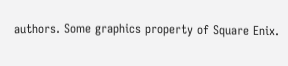authors. Some graphics property of Square Enix.